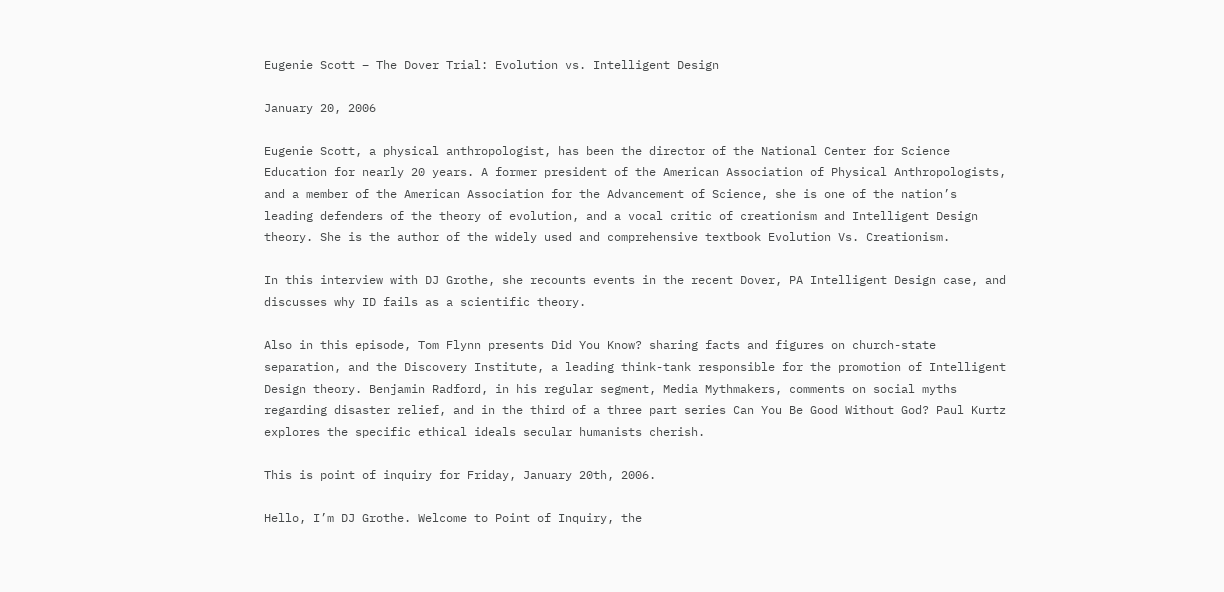Eugenie Scott – The Dover Trial: Evolution vs. Intelligent Design

January 20, 2006

Eugenie Scott, a physical anthropologist, has been the director of the National Center for Science Education for nearly 20 years. A former president of the American Association of Physical Anthropologists, and a member of the American Association for the Advancement of Science, she is one of the nation’s leading defenders of the theory of evolution, and a vocal critic of creationism and Intelligent Design theory. She is the author of the widely used and comprehensive textbook Evolution Vs. Creationism.

In this interview with DJ Grothe, she recounts events in the recent Dover, PA Intelligent Design case, and discusses why ID fails as a scientific theory.

Also in this episode, Tom Flynn presents Did You Know? sharing facts and figures on church-state separation, and the Discovery Institute, a leading think-tank responsible for the promotion of Intelligent Design theory. Benjamin Radford, in his regular segment, Media Mythmakers, comments on social myths regarding disaster relief, and in the third of a three part series Can You Be Good Without God? Paul Kurtz explores the specific ethical ideals secular humanists cherish.

This is point of inquiry for Friday, January 20th, 2006.

Hello, I’m DJ Grothe. Welcome to Point of Inquiry, the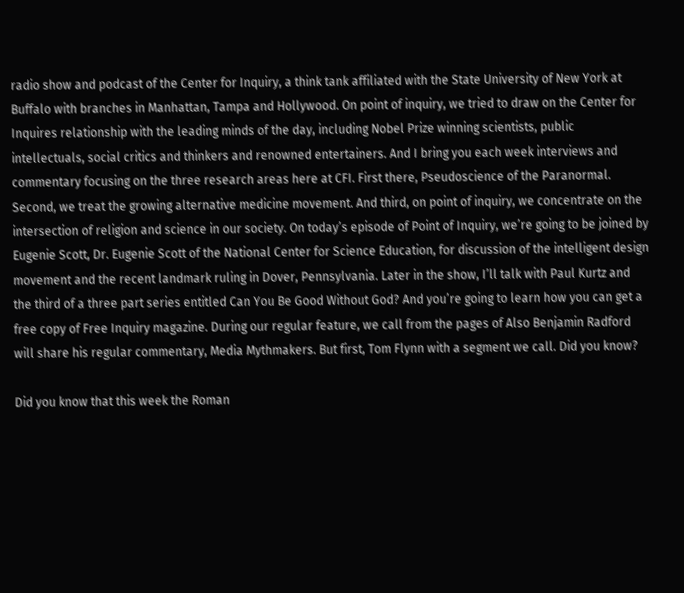radio show and podcast of the Center for Inquiry, a think tank affiliated with the State University of New York at Buffalo with branches in Manhattan, Tampa and Hollywood. On point of inquiry, we tried to draw on the Center for Inquires relationship with the leading minds of the day, including Nobel Prize winning scientists, public intellectuals, social critics and thinkers and renowned entertainers. And I bring you each week interviews and commentary focusing on the three research areas here at CFI. First there, Pseudoscience of the Paranormal. Second, we treat the growing alternative medicine movement. And third, on point of inquiry, we concentrate on the intersection of religion and science in our society. On today’s episode of Point of Inquiry, we’re going to be joined by Eugenie Scott, Dr. Eugenie Scott of the National Center for Science Education, for discussion of the intelligent design movement and the recent landmark ruling in Dover, Pennsylvania. Later in the show, I’ll talk with Paul Kurtz and the third of a three part series entitled Can You Be Good Without God? And you’re going to learn how you can get a free copy of Free Inquiry magazine. During our regular feature, we call from the pages of Also Benjamin Radford will share his regular commentary, Media Mythmakers. But first, Tom Flynn with a segment we call. Did you know?

Did you know that this week the Roman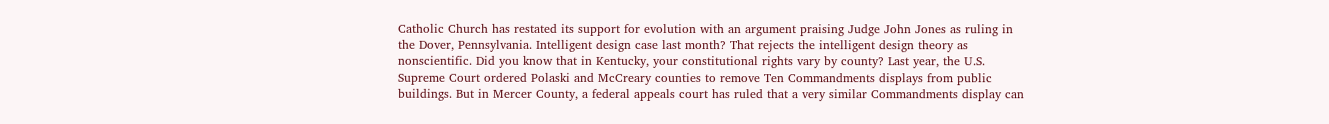Catholic Church has restated its support for evolution with an argument praising Judge John Jones as ruling in the Dover, Pennsylvania. Intelligent design case last month? That rejects the intelligent design theory as nonscientific. Did you know that in Kentucky, your constitutional rights vary by county? Last year, the U.S. Supreme Court ordered Polaski and McCreary counties to remove Ten Commandments displays from public buildings. But in Mercer County, a federal appeals court has ruled that a very similar Commandments display can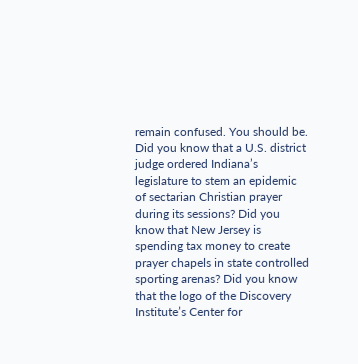remain confused. You should be. Did you know that a U.S. district judge ordered Indiana’s legislature to stem an epidemic of sectarian Christian prayer during its sessions? Did you know that New Jersey is spending tax money to create prayer chapels in state controlled sporting arenas? Did you know that the logo of the Discovery Institute’s Center for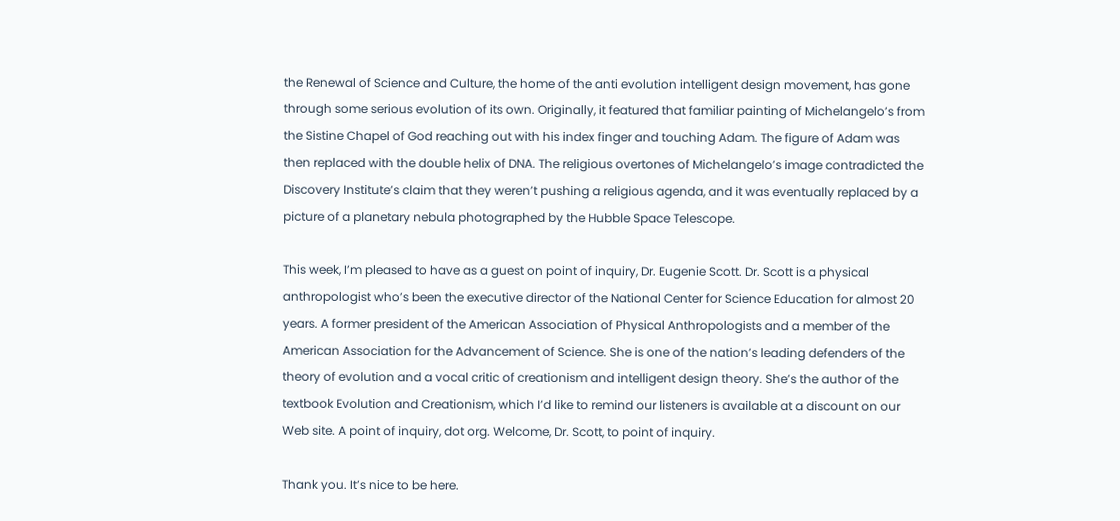the Renewal of Science and Culture, the home of the anti evolution intelligent design movement, has gone through some serious evolution of its own. Originally, it featured that familiar painting of Michelangelo’s from the Sistine Chapel of God reaching out with his index finger and touching Adam. The figure of Adam was then replaced with the double helix of DNA. The religious overtones of Michelangelo’s image contradicted the Discovery Institute’s claim that they weren’t pushing a religious agenda, and it was eventually replaced by a picture of a planetary nebula photographed by the Hubble Space Telescope.

This week, I’m pleased to have as a guest on point of inquiry, Dr. Eugenie Scott. Dr. Scott is a physical anthropologist who’s been the executive director of the National Center for Science Education for almost 20 years. A former president of the American Association of Physical Anthropologists and a member of the American Association for the Advancement of Science. She is one of the nation’s leading defenders of the theory of evolution and a vocal critic of creationism and intelligent design theory. She’s the author of the textbook Evolution and Creationism, which I’d like to remind our listeners is available at a discount on our Web site. A point of inquiry, dot org. Welcome, Dr. Scott, to point of inquiry.

Thank you. It’s nice to be here.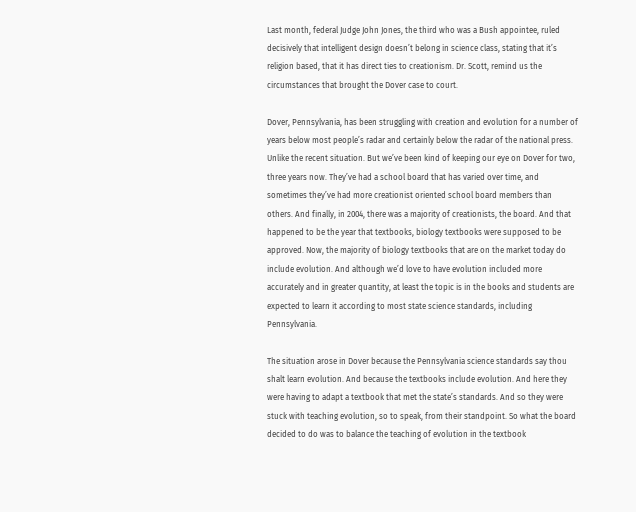Last month, federal Judge John Jones, the third who was a Bush appointee, ruled decisively that intelligent design doesn’t belong in science class, stating that it’s religion based, that it has direct ties to creationism. Dr. Scott, remind us the circumstances that brought the Dover case to court.

Dover, Pennsylvania, has been struggling with creation and evolution for a number of years below most people’s radar and certainly below the radar of the national press. Unlike the recent situation. But we’ve been kind of keeping our eye on Dover for two, three years now. They’ve had a school board that has varied over time, and sometimes they’ve had more creationist oriented school board members than others. And finally, in 2004, there was a majority of creationists, the board. And that happened to be the year that textbooks, biology textbooks were supposed to be approved. Now, the majority of biology textbooks that are on the market today do include evolution. And although we’d love to have evolution included more accurately and in greater quantity, at least the topic is in the books and students are expected to learn it according to most state science standards, including Pennsylvania.

The situation arose in Dover because the Pennsylvania science standards say thou shalt learn evolution. And because the textbooks include evolution. And here they were having to adapt a textbook that met the state’s standards. And so they were stuck with teaching evolution, so to speak, from their standpoint. So what the board decided to do was to balance the teaching of evolution in the textbook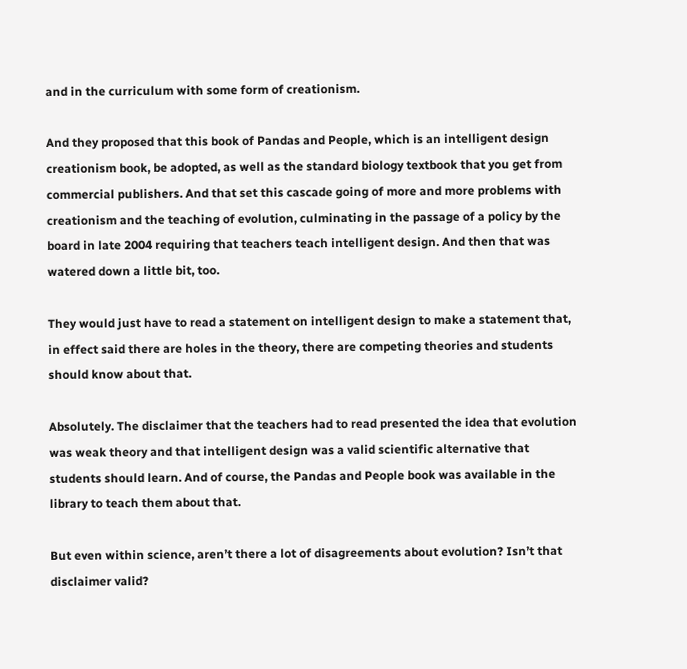and in the curriculum with some form of creationism.

And they proposed that this book of Pandas and People, which is an intelligent design creationism book, be adopted, as well as the standard biology textbook that you get from commercial publishers. And that set this cascade going of more and more problems with creationism and the teaching of evolution, culminating in the passage of a policy by the board in late 2004 requiring that teachers teach intelligent design. And then that was watered down a little bit, too.

They would just have to read a statement on intelligent design to make a statement that, in effect said there are holes in the theory, there are competing theories and students should know about that.

Absolutely. The disclaimer that the teachers had to read presented the idea that evolution was weak theory and that intelligent design was a valid scientific alternative that students should learn. And of course, the Pandas and People book was available in the library to teach them about that.

But even within science, aren’t there a lot of disagreements about evolution? Isn’t that disclaimer valid?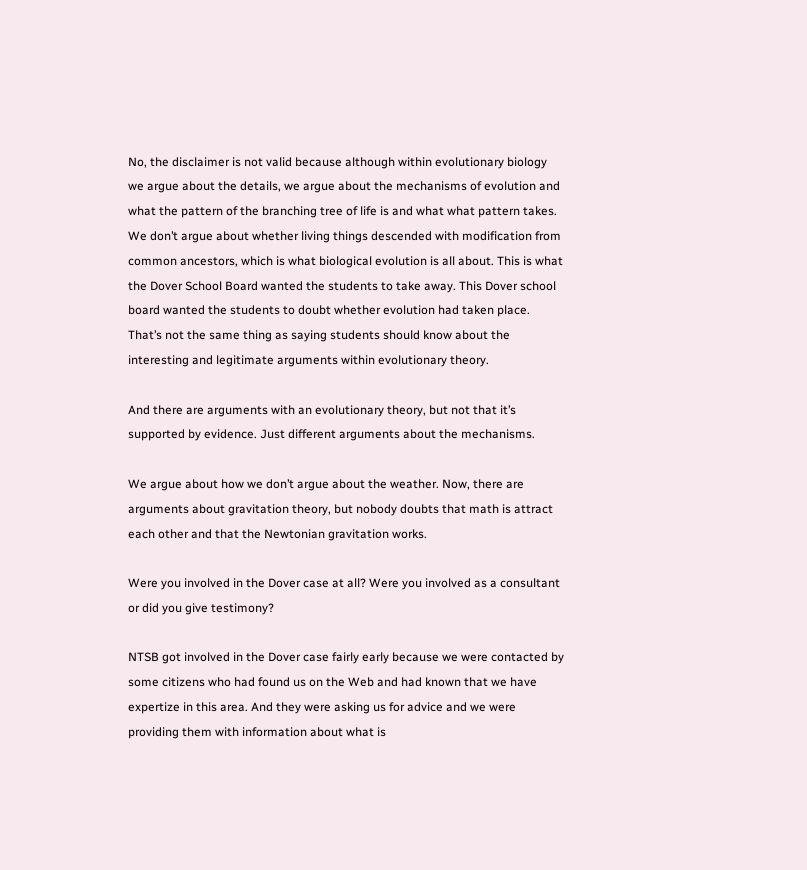No, the disclaimer is not valid because although within evolutionary biology we argue about the details, we argue about the mechanisms of evolution and what the pattern of the branching tree of life is and what what pattern takes. We don’t argue about whether living things descended with modification from common ancestors, which is what biological evolution is all about. This is what the Dover School Board wanted the students to take away. This Dover school board wanted the students to doubt whether evolution had taken place. That’s not the same thing as saying students should know about the interesting and legitimate arguments within evolutionary theory.

And there are arguments with an evolutionary theory, but not that it’s supported by evidence. Just different arguments about the mechanisms.

We argue about how we don’t argue about the weather. Now, there are arguments about gravitation theory, but nobody doubts that math is attract each other and that the Newtonian gravitation works.

Were you involved in the Dover case at all? Were you involved as a consultant or did you give testimony?

NTSB got involved in the Dover case fairly early because we were contacted by some citizens who had found us on the Web and had known that we have expertize in this area. And they were asking us for advice and we were providing them with information about what is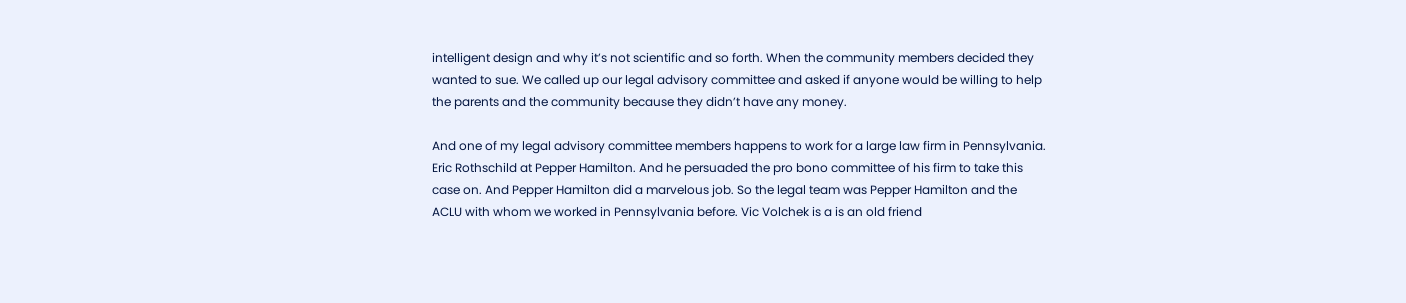intelligent design and why it’s not scientific and so forth. When the community members decided they wanted to sue. We called up our legal advisory committee and asked if anyone would be willing to help the parents and the community because they didn’t have any money.

And one of my legal advisory committee members happens to work for a large law firm in Pennsylvania. Eric Rothschild at Pepper Hamilton. And he persuaded the pro bono committee of his firm to take this case on. And Pepper Hamilton did a marvelous job. So the legal team was Pepper Hamilton and the ACLU with whom we worked in Pennsylvania before. Vic Volchek is a is an old friend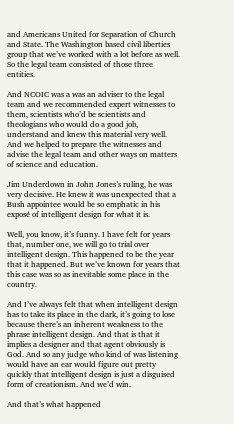and Americans United for Separation of Church and State. The Washington based civil liberties group that we’ve worked with a lot before as well. So the legal team consisted of those three entities.

And NCOIC was a was an adviser to the legal team and we recommended expert witnesses to them, scientists who’d be scientists and theologians who would do a good job, understand and knew this material very well. And we helped to prepare the witnesses and advise the legal team and other ways on matters of science and education.

Jim Underdown in John Jones’s ruling, he was very decisive. He knew it was unexpected that a Bush appointee would be so emphatic in his exposé of intelligent design for what it is.

Well, you know, it’s funny. I have felt for years that, number one, we will go to trial over intelligent design. This happened to be the year that it happened. But we’ve known for years that this case was so as inevitable some place in the country.

And I’ve always felt that when intelligent design has to take its place in the dark, it’s going to lose because there’s an inherent weakness to the phrase intelligent design. And that is that it implies a designer and that agent obviously is God. And so any judge who kind of was listening would have an ear would figure out pretty quickly that intelligent design is just a disguised form of creationism. And we’d win.

And that’s what happened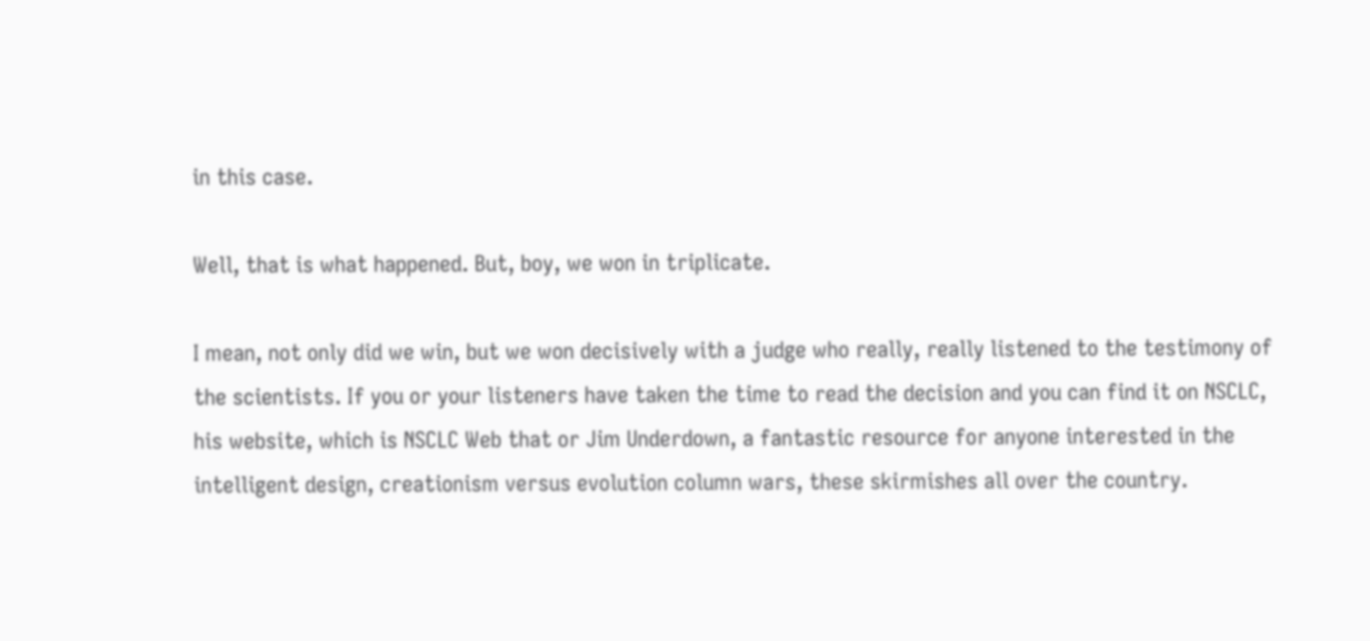in this case.

Well, that is what happened. But, boy, we won in triplicate.

I mean, not only did we win, but we won decisively with a judge who really, really listened to the testimony of the scientists. If you or your listeners have taken the time to read the decision and you can find it on NSCLC, his website, which is NSCLC Web that or Jim Underdown, a fantastic resource for anyone interested in the intelligent design, creationism versus evolution column wars, these skirmishes all over the country.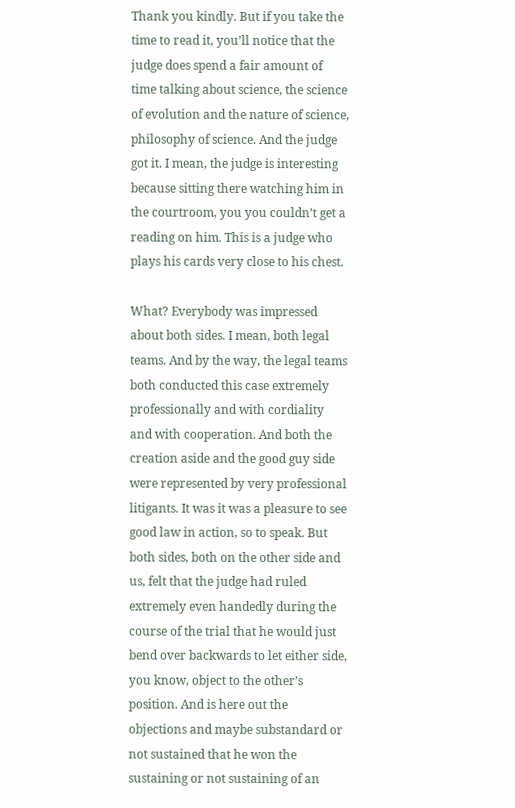Thank you kindly. But if you take the time to read it, you’ll notice that the judge does spend a fair amount of time talking about science, the science of evolution and the nature of science, philosophy of science. And the judge got it. I mean, the judge is interesting because sitting there watching him in the courtroom, you you couldn’t get a reading on him. This is a judge who plays his cards very close to his chest.

What? Everybody was impressed about both sides. I mean, both legal teams. And by the way, the legal teams both conducted this case extremely professionally and with cordiality and with cooperation. And both the creation aside and the good guy side were represented by very professional litigants. It was it was a pleasure to see good law in action, so to speak. But both sides, both on the other side and us, felt that the judge had ruled extremely even handedly during the course of the trial that he would just bend over backwards to let either side, you know, object to the other’s position. And is here out the objections and maybe substandard or not sustained that he won the sustaining or not sustaining of an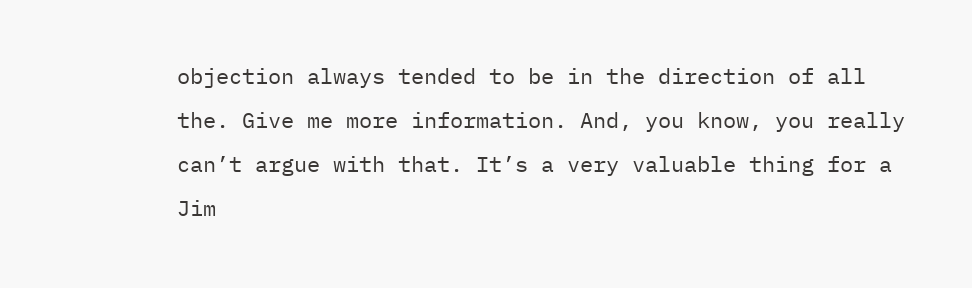objection always tended to be in the direction of all the. Give me more information. And, you know, you really can’t argue with that. It’s a very valuable thing for a Jim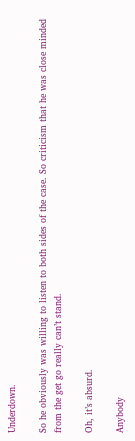Underdown.

So he obviously was willing to listen to both sides of the case. So criticism that he was close minded from the get go really can’t stand.

Oh, it’s absurd.

Anybody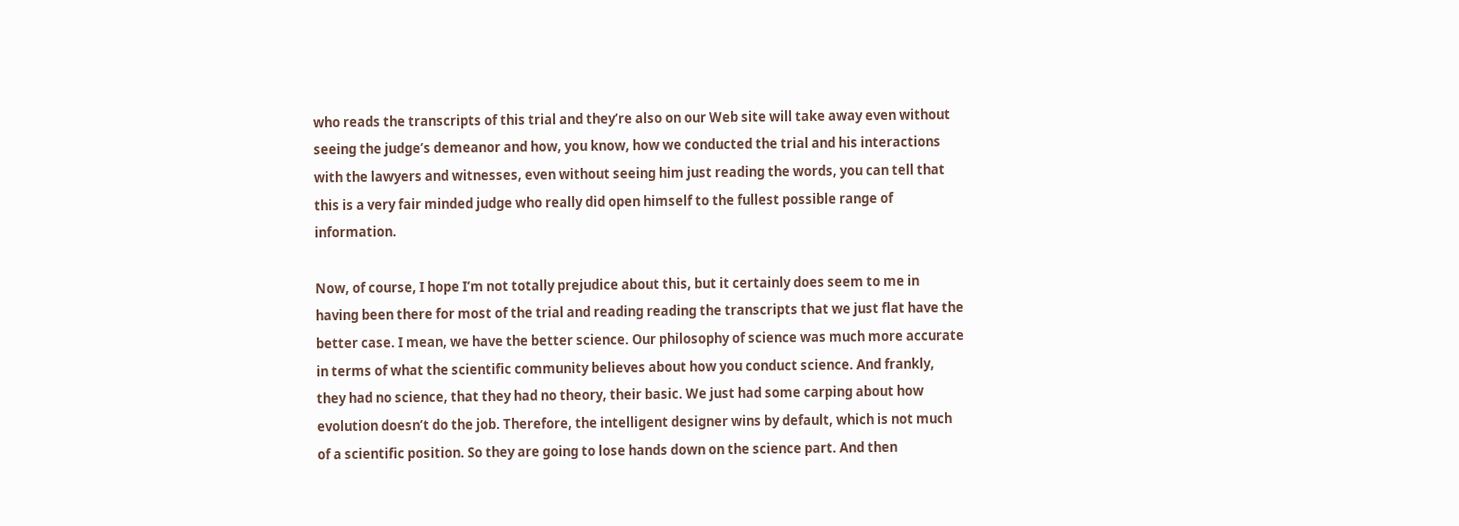who reads the transcripts of this trial and they’re also on our Web site will take away even without seeing the judge’s demeanor and how, you know, how we conducted the trial and his interactions with the lawyers and witnesses, even without seeing him just reading the words, you can tell that this is a very fair minded judge who really did open himself to the fullest possible range of information.

Now, of course, I hope I’m not totally prejudice about this, but it certainly does seem to me in having been there for most of the trial and reading reading the transcripts that we just flat have the better case. I mean, we have the better science. Our philosophy of science was much more accurate in terms of what the scientific community believes about how you conduct science. And frankly, they had no science, that they had no theory, their basic. We just had some carping about how evolution doesn’t do the job. Therefore, the intelligent designer wins by default, which is not much of a scientific position. So they are going to lose hands down on the science part. And then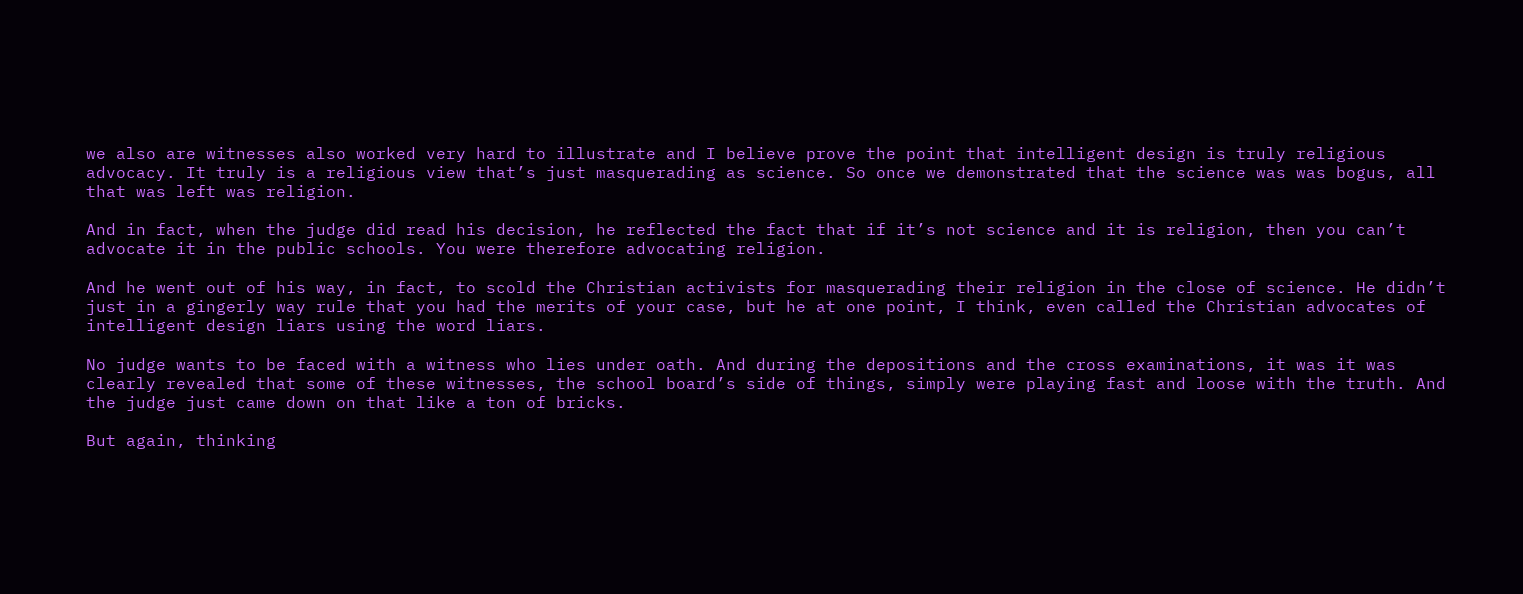we also are witnesses also worked very hard to illustrate and I believe prove the point that intelligent design is truly religious advocacy. It truly is a religious view that’s just masquerading as science. So once we demonstrated that the science was was bogus, all that was left was religion.

And in fact, when the judge did read his decision, he reflected the fact that if it’s not science and it is religion, then you can’t advocate it in the public schools. You were therefore advocating religion.

And he went out of his way, in fact, to scold the Christian activists for masquerading their religion in the close of science. He didn’t just in a gingerly way rule that you had the merits of your case, but he at one point, I think, even called the Christian advocates of intelligent design liars using the word liars.

No judge wants to be faced with a witness who lies under oath. And during the depositions and the cross examinations, it was it was clearly revealed that some of these witnesses, the school board’s side of things, simply were playing fast and loose with the truth. And the judge just came down on that like a ton of bricks.

But again, thinking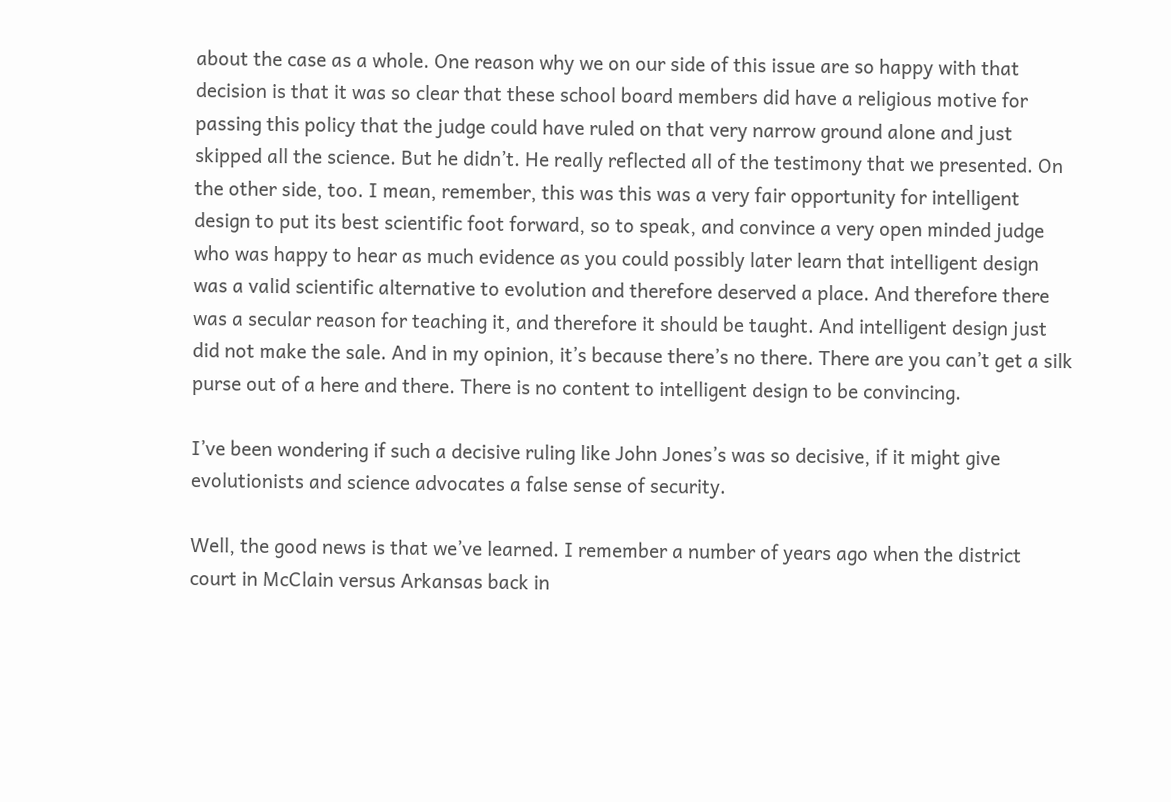about the case as a whole. One reason why we on our side of this issue are so happy with that decision is that it was so clear that these school board members did have a religious motive for passing this policy that the judge could have ruled on that very narrow ground alone and just skipped all the science. But he didn’t. He really reflected all of the testimony that we presented. On the other side, too. I mean, remember, this was this was a very fair opportunity for intelligent design to put its best scientific foot forward, so to speak, and convince a very open minded judge who was happy to hear as much evidence as you could possibly later learn that intelligent design was a valid scientific alternative to evolution and therefore deserved a place. And therefore there was a secular reason for teaching it, and therefore it should be taught. And intelligent design just did not make the sale. And in my opinion, it’s because there’s no there. There are you can’t get a silk purse out of a here and there. There is no content to intelligent design to be convincing.

I’ve been wondering if such a decisive ruling like John Jones’s was so decisive, if it might give evolutionists and science advocates a false sense of security.

Well, the good news is that we’ve learned. I remember a number of years ago when the district court in McClain versus Arkansas back in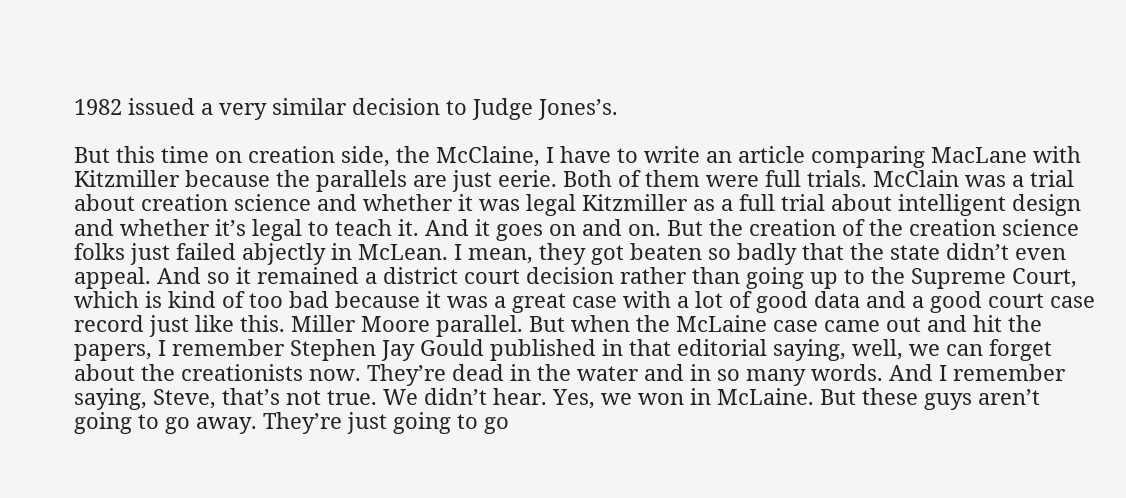1982 issued a very similar decision to Judge Jones’s.

But this time on creation side, the McClaine, I have to write an article comparing MacLane with Kitzmiller because the parallels are just eerie. Both of them were full trials. McClain was a trial about creation science and whether it was legal Kitzmiller as a full trial about intelligent design and whether it’s legal to teach it. And it goes on and on. But the creation of the creation science folks just failed abjectly in McLean. I mean, they got beaten so badly that the state didn’t even appeal. And so it remained a district court decision rather than going up to the Supreme Court, which is kind of too bad because it was a great case with a lot of good data and a good court case record just like this. Miller Moore parallel. But when the McLaine case came out and hit the papers, I remember Stephen Jay Gould published in that editorial saying, well, we can forget about the creationists now. They’re dead in the water and in so many words. And I remember saying, Steve, that’s not true. We didn’t hear. Yes, we won in McLaine. But these guys aren’t going to go away. They’re just going to go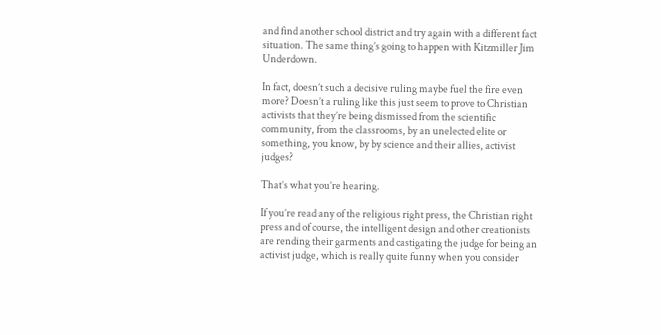and find another school district and try again with a different fact situation. The same thing’s going to happen with Kitzmiller Jim Underdown.

In fact, doesn’t such a decisive ruling maybe fuel the fire even more? Doesn’t a ruling like this just seem to prove to Christian activists that they’re being dismissed from the scientific community, from the classrooms, by an unelected elite or something, you know, by by science and their allies, activist judges?

That’s what you’re hearing.

If you’re read any of the religious right press, the Christian right press and of course, the intelligent design and other creationists are rending their garments and castigating the judge for being an activist judge, which is really quite funny when you consider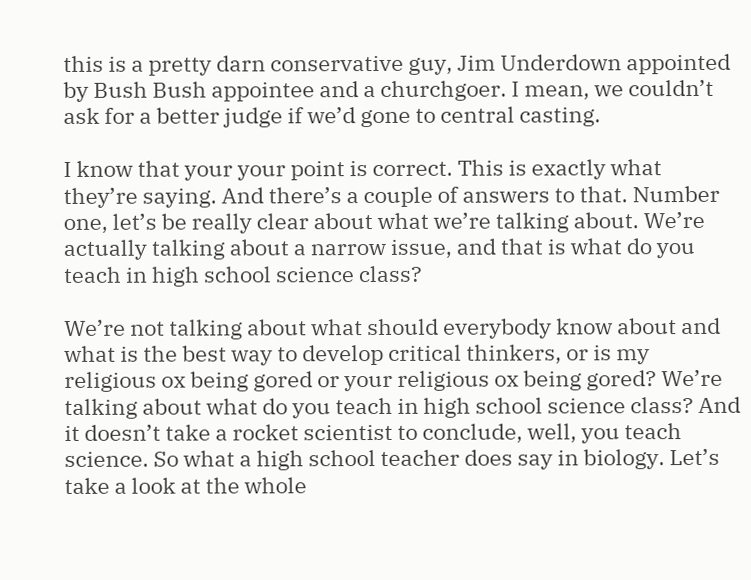this is a pretty darn conservative guy, Jim Underdown appointed by Bush Bush appointee and a churchgoer. I mean, we couldn’t ask for a better judge if we’d gone to central casting.

I know that your your point is correct. This is exactly what they’re saying. And there’s a couple of answers to that. Number one, let’s be really clear about what we’re talking about. We’re actually talking about a narrow issue, and that is what do you teach in high school science class?

We’re not talking about what should everybody know about and what is the best way to develop critical thinkers, or is my religious ox being gored or your religious ox being gored? We’re talking about what do you teach in high school science class? And it doesn’t take a rocket scientist to conclude, well, you teach science. So what a high school teacher does say in biology. Let’s take a look at the whole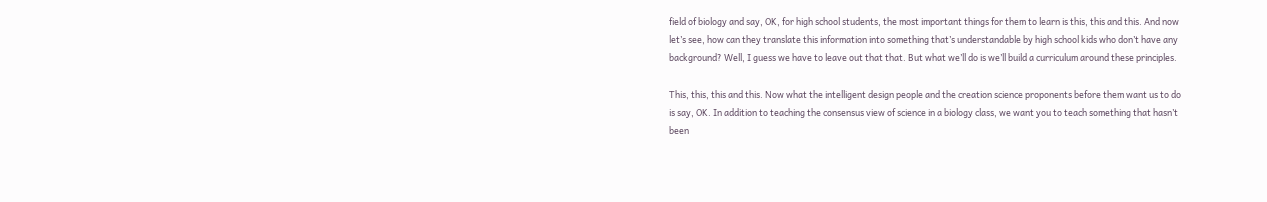field of biology and say, OK, for high school students, the most important things for them to learn is this, this and this. And now let’s see, how can they translate this information into something that’s understandable by high school kids who don’t have any background? Well, I guess we have to leave out that that. But what we’ll do is we’ll build a curriculum around these principles.

This, this, this and this. Now what the intelligent design people and the creation science proponents before them want us to do is say, OK. In addition to teaching the consensus view of science in a biology class, we want you to teach something that hasn’t been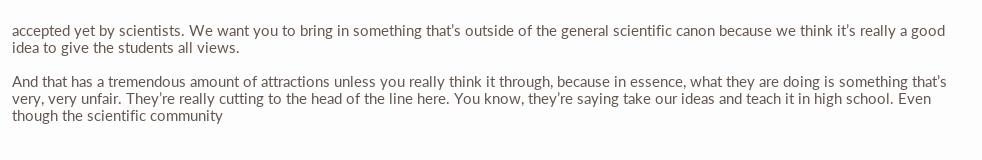accepted yet by scientists. We want you to bring in something that’s outside of the general scientific canon because we think it’s really a good idea to give the students all views.

And that has a tremendous amount of attractions unless you really think it through, because in essence, what they are doing is something that’s very, very unfair. They’re really cutting to the head of the line here. You know, they’re saying take our ideas and teach it in high school. Even though the scientific community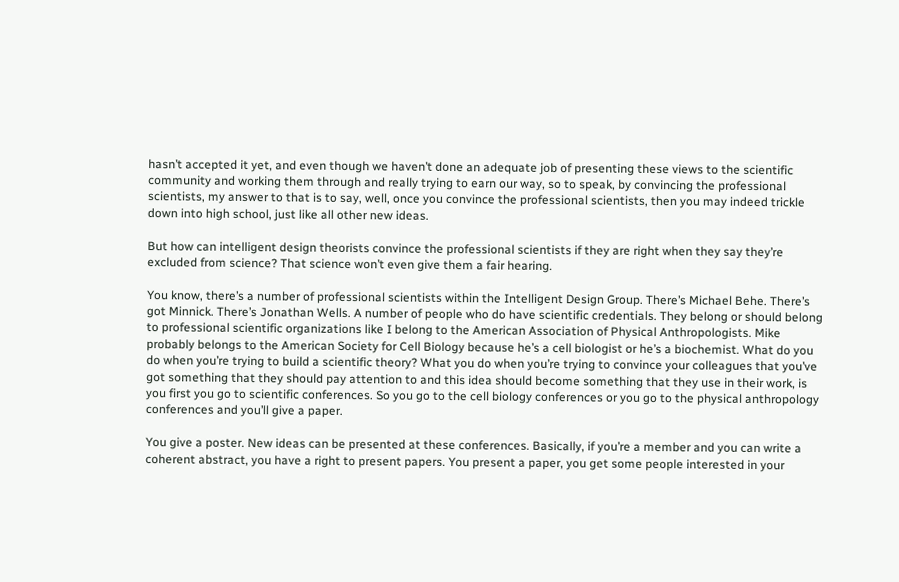hasn’t accepted it yet, and even though we haven’t done an adequate job of presenting these views to the scientific community and working them through and really trying to earn our way, so to speak, by convincing the professional scientists, my answer to that is to say, well, once you convince the professional scientists, then you may indeed trickle down into high school, just like all other new ideas.

But how can intelligent design theorists convince the professional scientists if they are right when they say they’re excluded from science? That science won’t even give them a fair hearing.

You know, there’s a number of professional scientists within the Intelligent Design Group. There’s Michael Behe. There’s got Minnick. There’s Jonathan Wells. A number of people who do have scientific credentials. They belong or should belong to professional scientific organizations like I belong to the American Association of Physical Anthropologists. Mike probably belongs to the American Society for Cell Biology because he’s a cell biologist or he’s a biochemist. What do you do when you’re trying to build a scientific theory? What you do when you’re trying to convince your colleagues that you’ve got something that they should pay attention to and this idea should become something that they use in their work, is you first you go to scientific conferences. So you go to the cell biology conferences or you go to the physical anthropology conferences and you’ll give a paper.

You give a poster. New ideas can be presented at these conferences. Basically, if you’re a member and you can write a coherent abstract, you have a right to present papers. You present a paper, you get some people interested in your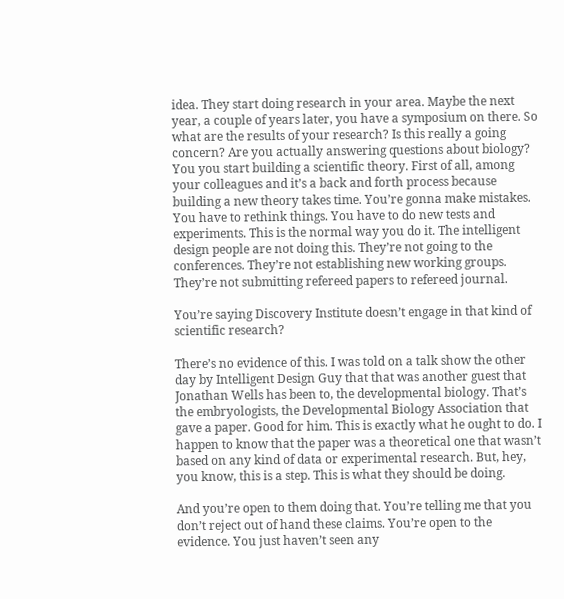idea. They start doing research in your area. Maybe the next year, a couple of years later, you have a symposium on there. So what are the results of your research? Is this really a going concern? Are you actually answering questions about biology? You you start building a scientific theory. First of all, among your colleagues and it’s a back and forth process because building a new theory takes time. You’re gonna make mistakes. You have to rethink things. You have to do new tests and experiments. This is the normal way you do it. The intelligent design people are not doing this. They’re not going to the conferences. They’re not establishing new working groups. They’re not submitting refereed papers to refereed journal.

You’re saying Discovery Institute doesn’t engage in that kind of scientific research?

There’s no evidence of this. I was told on a talk show the other day by Intelligent Design Guy that that was another guest that Jonathan Wells has been to, the developmental biology. That’s the embryologists, the Developmental Biology Association that gave a paper. Good for him. This is exactly what he ought to do. I happen to know that the paper was a theoretical one that wasn’t based on any kind of data or experimental research. But, hey, you know, this is a step. This is what they should be doing.

And you’re open to them doing that. You’re telling me that you don’t reject out of hand these claims. You’re open to the evidence. You just haven’t seen any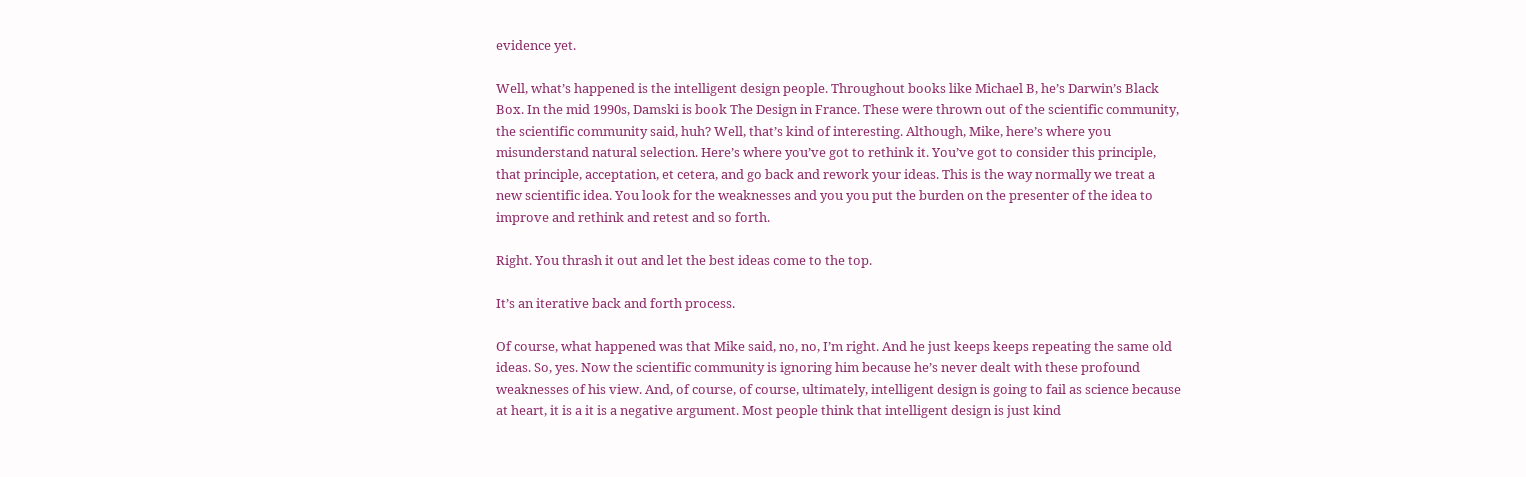evidence yet.

Well, what’s happened is the intelligent design people. Throughout books like Michael B, he’s Darwin’s Black Box. In the mid 1990s, Damski is book The Design in France. These were thrown out of the scientific community, the scientific community said, huh? Well, that’s kind of interesting. Although, Mike, here’s where you misunderstand natural selection. Here’s where you’ve got to rethink it. You’ve got to consider this principle, that principle, acceptation, et cetera, and go back and rework your ideas. This is the way normally we treat a new scientific idea. You look for the weaknesses and you you put the burden on the presenter of the idea to improve and rethink and retest and so forth.

Right. You thrash it out and let the best ideas come to the top.

It’s an iterative back and forth process.

Of course, what happened was that Mike said, no, no, I’m right. And he just keeps keeps repeating the same old ideas. So, yes. Now the scientific community is ignoring him because he’s never dealt with these profound weaknesses of his view. And, of course, of course, ultimately, intelligent design is going to fail as science because at heart, it is a it is a negative argument. Most people think that intelligent design is just kind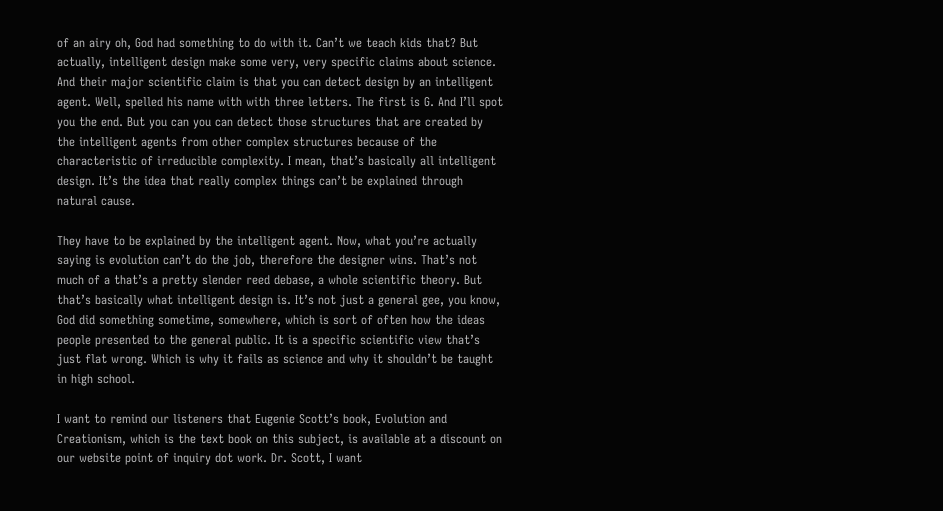of an airy oh, God had something to do with it. Can’t we teach kids that? But actually, intelligent design make some very, very specific claims about science. And their major scientific claim is that you can detect design by an intelligent agent. Well, spelled his name with with three letters. The first is G. And I’ll spot you the end. But you can you can detect those structures that are created by the intelligent agents from other complex structures because of the characteristic of irreducible complexity. I mean, that’s basically all intelligent design. It’s the idea that really complex things can’t be explained through natural cause.

They have to be explained by the intelligent agent. Now, what you’re actually saying is evolution can’t do the job, therefore the designer wins. That’s not much of a that’s a pretty slender reed debase, a whole scientific theory. But that’s basically what intelligent design is. It’s not just a general gee, you know, God did something sometime, somewhere, which is sort of often how the ideas people presented to the general public. It is a specific scientific view that’s just flat wrong. Which is why it fails as science and why it shouldn’t be taught in high school.

I want to remind our listeners that Eugenie Scott’s book, Evolution and Creationism, which is the text book on this subject, is available at a discount on our website point of inquiry dot work. Dr. Scott, I want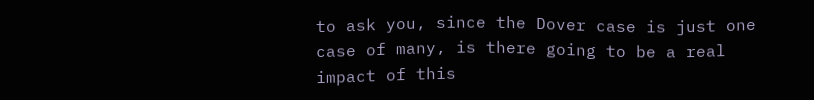to ask you, since the Dover case is just one case of many, is there going to be a real impact of this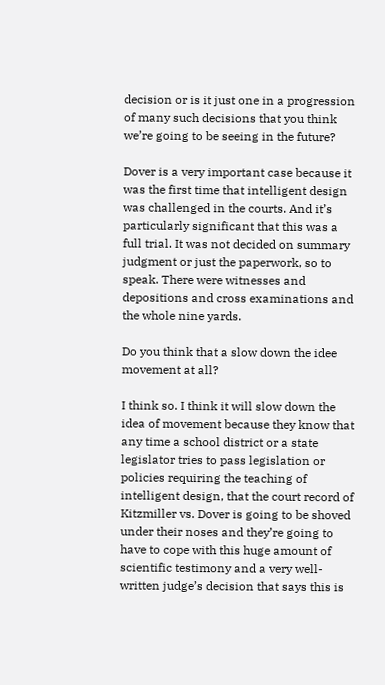decision or is it just one in a progression of many such decisions that you think we’re going to be seeing in the future?

Dover is a very important case because it was the first time that intelligent design was challenged in the courts. And it’s particularly significant that this was a full trial. It was not decided on summary judgment or just the paperwork, so to speak. There were witnesses and depositions and cross examinations and the whole nine yards.

Do you think that a slow down the idee movement at all?

I think so. I think it will slow down the idea of movement because they know that any time a school district or a state legislator tries to pass legislation or policies requiring the teaching of intelligent design, that the court record of Kitzmiller vs. Dover is going to be shoved under their noses and they’re going to have to cope with this huge amount of scientific testimony and a very well-written judge’s decision that says this is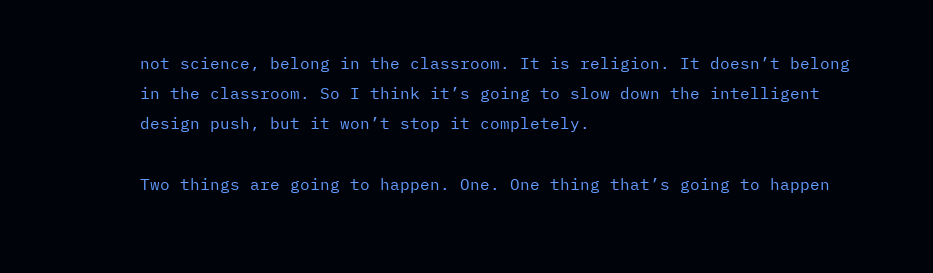not science, belong in the classroom. It is religion. It doesn’t belong in the classroom. So I think it’s going to slow down the intelligent design push, but it won’t stop it completely.

Two things are going to happen. One. One thing that’s going to happen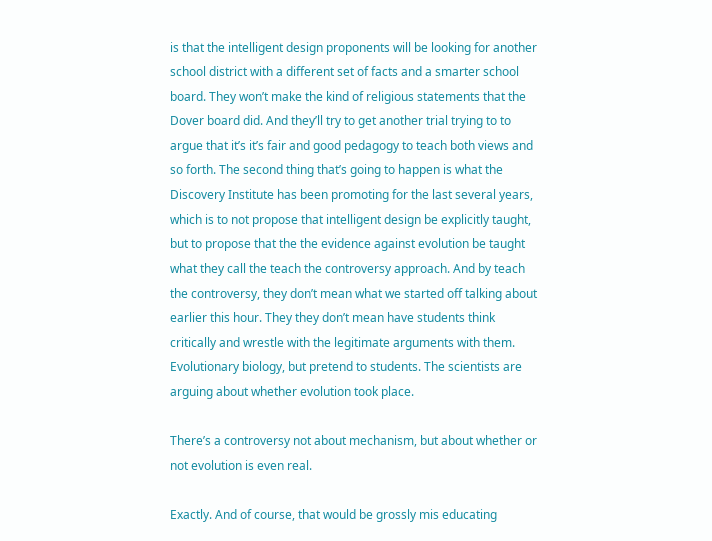is that the intelligent design proponents will be looking for another school district with a different set of facts and a smarter school board. They won’t make the kind of religious statements that the Dover board did. And they’ll try to get another trial trying to to argue that it’s it’s fair and good pedagogy to teach both views and so forth. The second thing that’s going to happen is what the Discovery Institute has been promoting for the last several years, which is to not propose that intelligent design be explicitly taught, but to propose that the the evidence against evolution be taught what they call the teach the controversy approach. And by teach the controversy, they don’t mean what we started off talking about earlier this hour. They they don’t mean have students think critically and wrestle with the legitimate arguments with them. Evolutionary biology, but pretend to students. The scientists are arguing about whether evolution took place.

There’s a controversy not about mechanism, but about whether or not evolution is even real.

Exactly. And of course, that would be grossly mis educating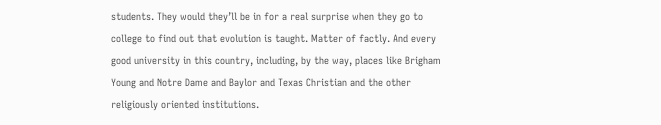students. They would they’ll be in for a real surprise when they go to college to find out that evolution is taught. Matter of factly. And every good university in this country, including, by the way, places like Brigham Young and Notre Dame and Baylor and Texas Christian and the other religiously oriented institutions.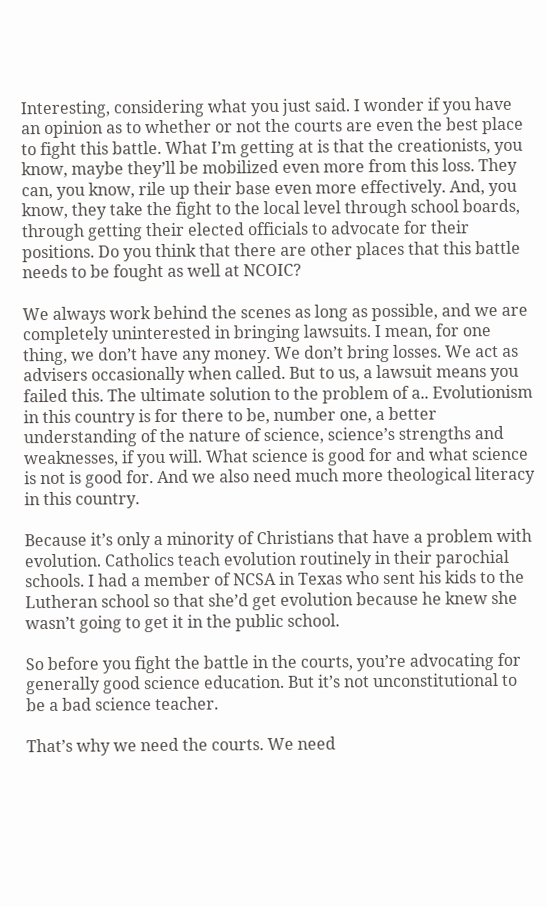Interesting, considering what you just said. I wonder if you have an opinion as to whether or not the courts are even the best place to fight this battle. What I’m getting at is that the creationists, you know, maybe they’ll be mobilized even more from this loss. They can, you know, rile up their base even more effectively. And, you know, they take the fight to the local level through school boards, through getting their elected officials to advocate for their positions. Do you think that there are other places that this battle needs to be fought as well at NCOIC?

We always work behind the scenes as long as possible, and we are completely uninterested in bringing lawsuits. I mean, for one thing, we don’t have any money. We don’t bring losses. We act as advisers occasionally when called. But to us, a lawsuit means you failed this. The ultimate solution to the problem of a.. Evolutionism in this country is for there to be, number one, a better understanding of the nature of science, science’s strengths and weaknesses, if you will. What science is good for and what science is not is good for. And we also need much more theological literacy in this country.

Because it’s only a minority of Christians that have a problem with evolution. Catholics teach evolution routinely in their parochial schools. I had a member of NCSA in Texas who sent his kids to the Lutheran school so that she’d get evolution because he knew she wasn’t going to get it in the public school.

So before you fight the battle in the courts, you’re advocating for generally good science education. But it’s not unconstitutional to be a bad science teacher.

That’s why we need the courts. We need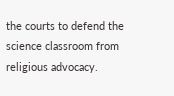the courts to defend the science classroom from religious advocacy.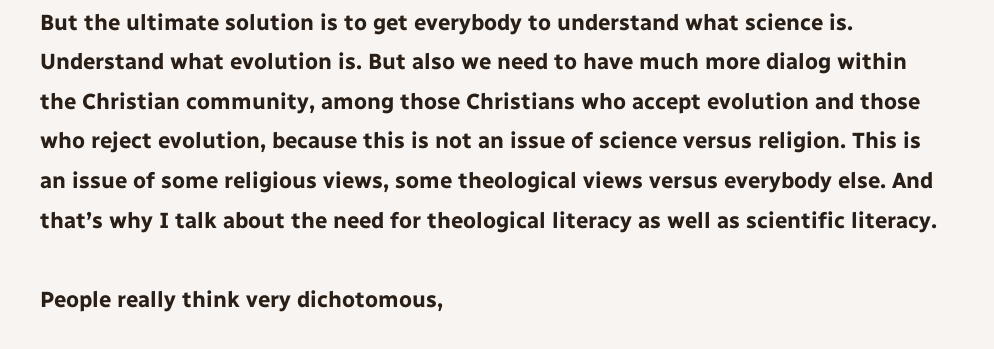But the ultimate solution is to get everybody to understand what science is. Understand what evolution is. But also we need to have much more dialog within the Christian community, among those Christians who accept evolution and those who reject evolution, because this is not an issue of science versus religion. This is an issue of some religious views, some theological views versus everybody else. And that’s why I talk about the need for theological literacy as well as scientific literacy.

People really think very dichotomous,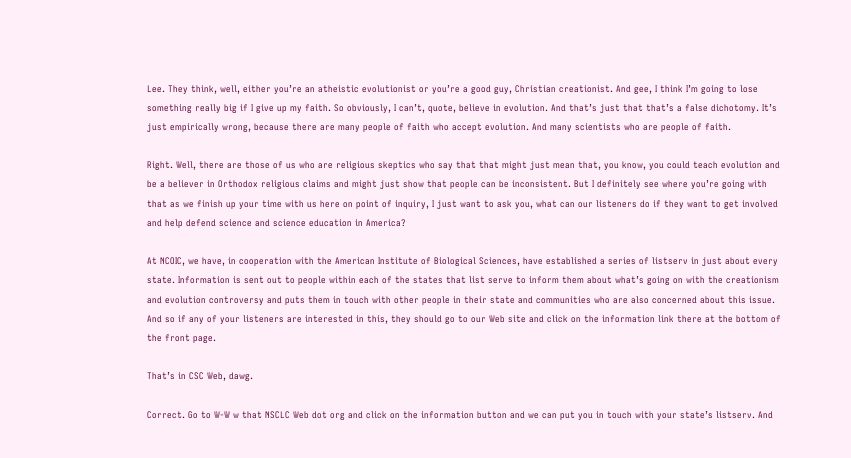Lee. They think, well, either you’re an atheistic evolutionist or you’re a good guy, Christian creationist. And gee, I think I’m going to lose something really big if I give up my faith. So obviously, I can’t, quote, believe in evolution. And that’s just that that’s a false dichotomy. It’s just empirically wrong, because there are many people of faith who accept evolution. And many scientists who are people of faith.

Right. Well, there are those of us who are religious skeptics who say that that might just mean that, you know, you could teach evolution and be a believer in Orthodox religious claims and might just show that people can be inconsistent. But I definitely see where you’re going with that as we finish up your time with us here on point of inquiry, I just want to ask you, what can our listeners do if they want to get involved and help defend science and science education in America?

At NCOIC, we have, in cooperation with the American Institute of Biological Sciences, have established a series of listserv in just about every state. Information is sent out to people within each of the states that list serve to inform them about what’s going on with the creationism and evolution controversy and puts them in touch with other people in their state and communities who are also concerned about this issue. And so if any of your listeners are interested in this, they should go to our Web site and click on the information link there at the bottom of the front page.

That’s in CSC Web, dawg.

Correct. Go to W-W w that NSCLC Web dot org and click on the information button and we can put you in touch with your state’s listserv. And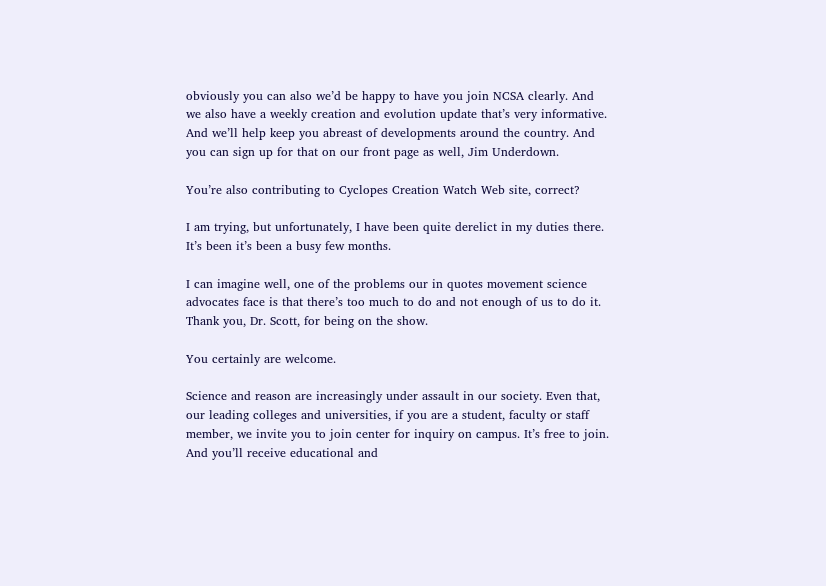obviously you can also we’d be happy to have you join NCSA clearly. And we also have a weekly creation and evolution update that’s very informative. And we’ll help keep you abreast of developments around the country. And you can sign up for that on our front page as well, Jim Underdown.

You’re also contributing to Cyclopes Creation Watch Web site, correct?

I am trying, but unfortunately, I have been quite derelict in my duties there. It’s been it’s been a busy few months.

I can imagine well, one of the problems our in quotes movement science advocates face is that there’s too much to do and not enough of us to do it. Thank you, Dr. Scott, for being on the show.

You certainly are welcome.

Science and reason are increasingly under assault in our society. Even that, our leading colleges and universities, if you are a student, faculty or staff member, we invite you to join center for inquiry on campus. It’s free to join. And you’ll receive educational and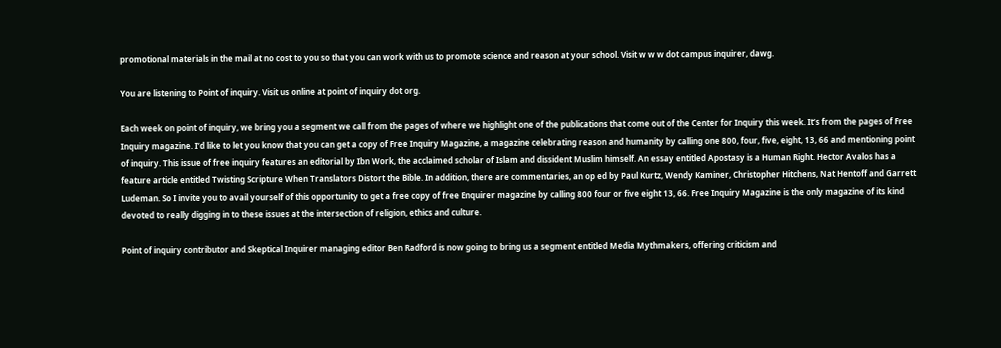promotional materials in the mail at no cost to you so that you can work with us to promote science and reason at your school. Visit w w w dot campus inquirer, dawg.

You are listening to Point of inquiry. Visit us online at point of inquiry dot org.

Each week on point of inquiry, we bring you a segment we call from the pages of where we highlight one of the publications that come out of the Center for Inquiry this week. It’s from the pages of Free Inquiry magazine. I’d like to let you know that you can get a copy of Free Inquiry Magazine, a magazine celebrating reason and humanity by calling one 800, four, five, eight, 13, 66 and mentioning point of inquiry. This issue of free inquiry features an editorial by Ibn Work, the acclaimed scholar of Islam and dissident Muslim himself. An essay entitled Apostasy is a Human Right. Hector Avalos has a feature article entitled Twisting Scripture When Translators Distort the Bible. In addition, there are commentaries, an op ed by Paul Kurtz, Wendy Kaminer, Christopher Hitchens, Nat Hentoff and Garrett Ludeman. So I invite you to avail yourself of this opportunity to get a free copy of free Enquirer magazine by calling 800 four or five eight 13, 66. Free Inquiry Magazine is the only magazine of its kind devoted to really digging in to these issues at the intersection of religion, ethics and culture.

Point of inquiry contributor and Skeptical Inquirer managing editor Ben Radford is now going to bring us a segment entitled Media Mythmakers, offering criticism and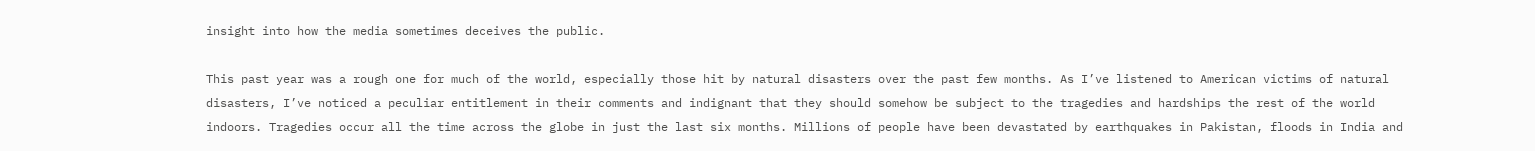insight into how the media sometimes deceives the public.

This past year was a rough one for much of the world, especially those hit by natural disasters over the past few months. As I’ve listened to American victims of natural disasters, I’ve noticed a peculiar entitlement in their comments and indignant that they should somehow be subject to the tragedies and hardships the rest of the world indoors. Tragedies occur all the time across the globe in just the last six months. Millions of people have been devastated by earthquakes in Pakistan, floods in India and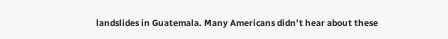landslides in Guatemala. Many Americans didn’t hear about these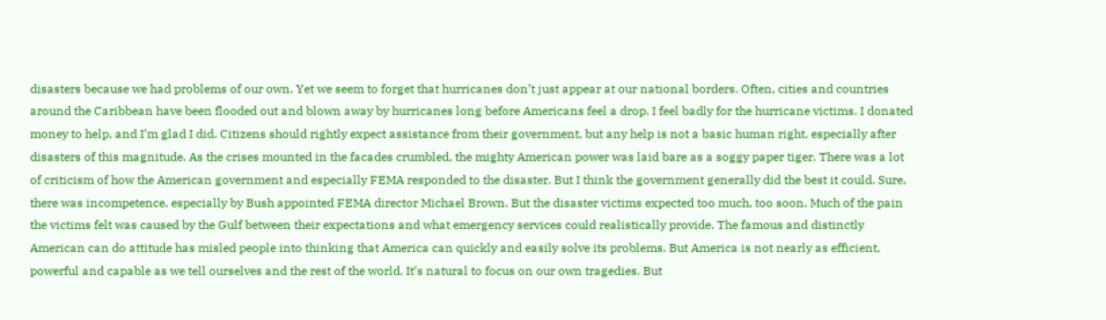disasters because we had problems of our own. Yet we seem to forget that hurricanes don’t just appear at our national borders. Often, cities and countries around the Caribbean have been flooded out and blown away by hurricanes long before Americans feel a drop. I feel badly for the hurricane victims. I donated money to help, and I’m glad I did. Citizens should rightly expect assistance from their government, but any help is not a basic human right, especially after disasters of this magnitude. As the crises mounted in the facades crumbled, the mighty American power was laid bare as a soggy paper tiger. There was a lot of criticism of how the American government and especially FEMA responded to the disaster. But I think the government generally did the best it could. Sure, there was incompetence, especially by Bush appointed FEMA director Michael Brown. But the disaster victims expected too much, too soon. Much of the pain the victims felt was caused by the Gulf between their expectations and what emergency services could realistically provide. The famous and distinctly American can do attitude has misled people into thinking that America can quickly and easily solve its problems. But America is not nearly as efficient, powerful and capable as we tell ourselves and the rest of the world. It’s natural to focus on our own tragedies. But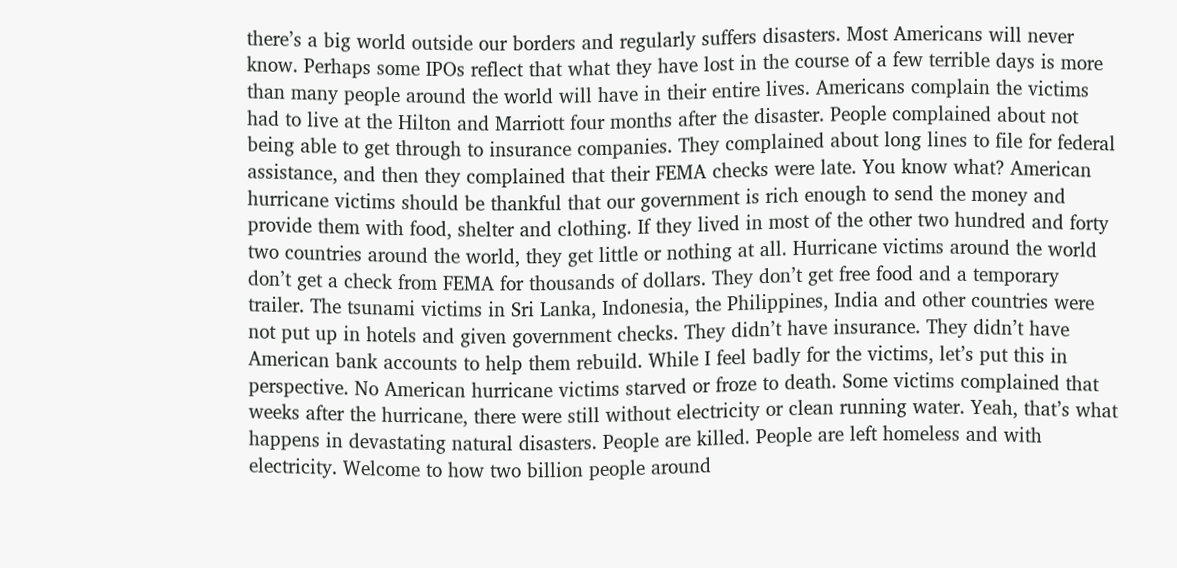there’s a big world outside our borders and regularly suffers disasters. Most Americans will never know. Perhaps some IPOs reflect that what they have lost in the course of a few terrible days is more than many people around the world will have in their entire lives. Americans complain the victims had to live at the Hilton and Marriott four months after the disaster. People complained about not being able to get through to insurance companies. They complained about long lines to file for federal assistance, and then they complained that their FEMA checks were late. You know what? American hurricane victims should be thankful that our government is rich enough to send the money and provide them with food, shelter and clothing. If they lived in most of the other two hundred and forty two countries around the world, they get little or nothing at all. Hurricane victims around the world don’t get a check from FEMA for thousands of dollars. They don’t get free food and a temporary trailer. The tsunami victims in Sri Lanka, Indonesia, the Philippines, India and other countries were not put up in hotels and given government checks. They didn’t have insurance. They didn’t have American bank accounts to help them rebuild. While I feel badly for the victims, let’s put this in perspective. No American hurricane victims starved or froze to death. Some victims complained that weeks after the hurricane, there were still without electricity or clean running water. Yeah, that’s what happens in devastating natural disasters. People are killed. People are left homeless and with electricity. Welcome to how two billion people around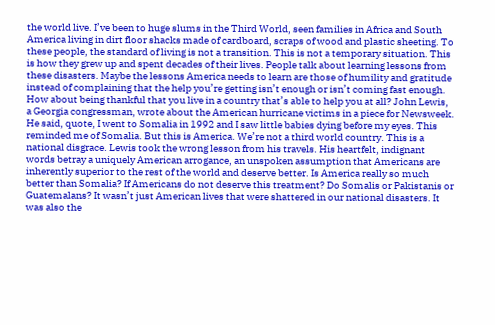the world live. I’ve been to huge slums in the Third World, seen families in Africa and South America living in dirt floor shacks made of cardboard, scraps of wood and plastic sheeting. To these people, the standard of living is not a transition. This is not a temporary situation. This is how they grew up and spent decades of their lives. People talk about learning lessons from these disasters. Maybe the lessons America needs to learn are those of humility and gratitude instead of complaining that the help you’re getting isn’t enough or isn’t coming fast enough. How about being thankful that you live in a country that’s able to help you at all? John Lewis, a Georgia congressman, wrote about the American hurricane victims in a piece for Newsweek. He said, quote, I went to Somalia in 1992 and I saw little babies dying before my eyes. This reminded me of Somalia. But this is America. We’re not a third world country. This is a national disgrace. Lewis took the wrong lesson from his travels. His heartfelt, indignant words betray a uniquely American arrogance, an unspoken assumption that Americans are inherently superior to the rest of the world and deserve better. Is America really so much better than Somalia? If Americans do not deserve this treatment? Do Somalis or Pakistanis or Guatemalans? It wasn’t just American lives that were shattered in our national disasters. It was also the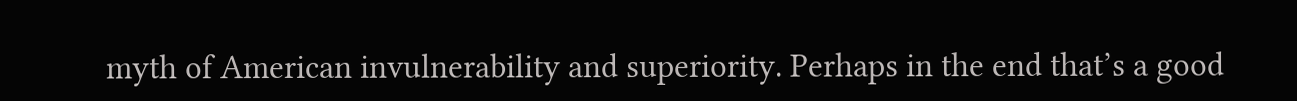myth of American invulnerability and superiority. Perhaps in the end that’s a good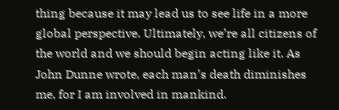thing because it may lead us to see life in a more global perspective. Ultimately, we’re all citizens of the world and we should begin acting like it. As John Dunne wrote, each man’s death diminishes me, for I am involved in mankind.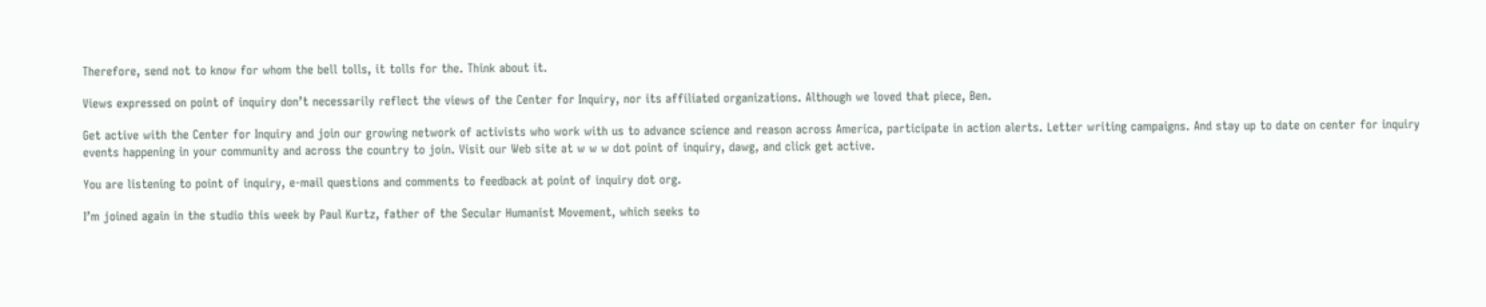Therefore, send not to know for whom the bell tolls, it tolls for the. Think about it.

Views expressed on point of inquiry don’t necessarily reflect the views of the Center for Inquiry, nor its affiliated organizations. Although we loved that piece, Ben.

Get active with the Center for Inquiry and join our growing network of activists who work with us to advance science and reason across America, participate in action alerts. Letter writing campaigns. And stay up to date on center for inquiry events happening in your community and across the country to join. Visit our Web site at w w w dot point of inquiry, dawg, and click get active.

You are listening to point of inquiry, e-mail questions and comments to feedback at point of inquiry dot org.

I’m joined again in the studio this week by Paul Kurtz, father of the Secular Humanist Movement, which seeks to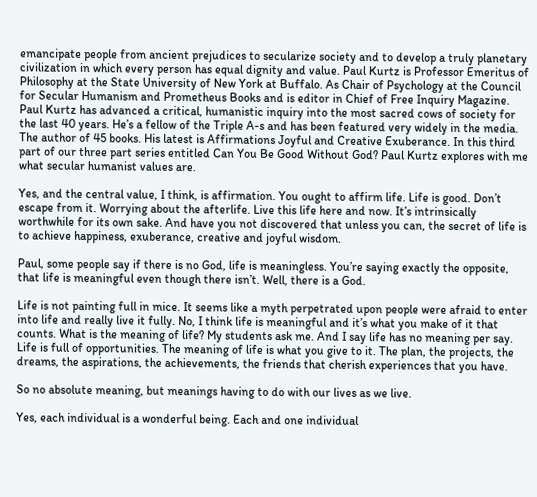emancipate people from ancient prejudices to secularize society and to develop a truly planetary civilization in which every person has equal dignity and value. Paul Kurtz is Professor Emeritus of Philosophy at the State University of New York at Buffalo. As Chair of Psychology at the Council for Secular Humanism and Prometheus Books and is editor in Chief of Free Inquiry Magazine. Paul Kurtz has advanced a critical, humanistic inquiry into the most sacred cows of society for the last 40 years. He’s a fellow of the Triple A-s and has been featured very widely in the media. The author of 45 books. His latest is Affirmations Joyful and Creative Exuberance. In this third part of our three part series entitled Can You Be Good Without God? Paul Kurtz explores with me what secular humanist values are.

Yes, and the central value, I think, is affirmation. You ought to affirm life. Life is good. Don’t escape from it. Worrying about the afterlife. Live this life here and now. It’s intrinsically worthwhile for its own sake. And have you not discovered that unless you can, the secret of life is to achieve happiness, exuberance, creative and joyful wisdom.

Paul, some people say if there is no God, life is meaningless. You’re saying exactly the opposite, that life is meaningful even though there isn’t. Well, there is a God.

Life is not painting full in mice. It seems like a myth perpetrated upon people were afraid to enter into life and really live it fully. No, I think life is meaningful and it’s what you make of it that counts. What is the meaning of life? My students ask me. And I say life has no meaning per say. Life is full of opportunities. The meaning of life is what you give to it. The plan, the projects, the dreams, the aspirations, the achievements, the friends that cherish experiences that you have.

So no absolute meaning, but meanings having to do with our lives as we live.

Yes, each individual is a wonderful being. Each and one individual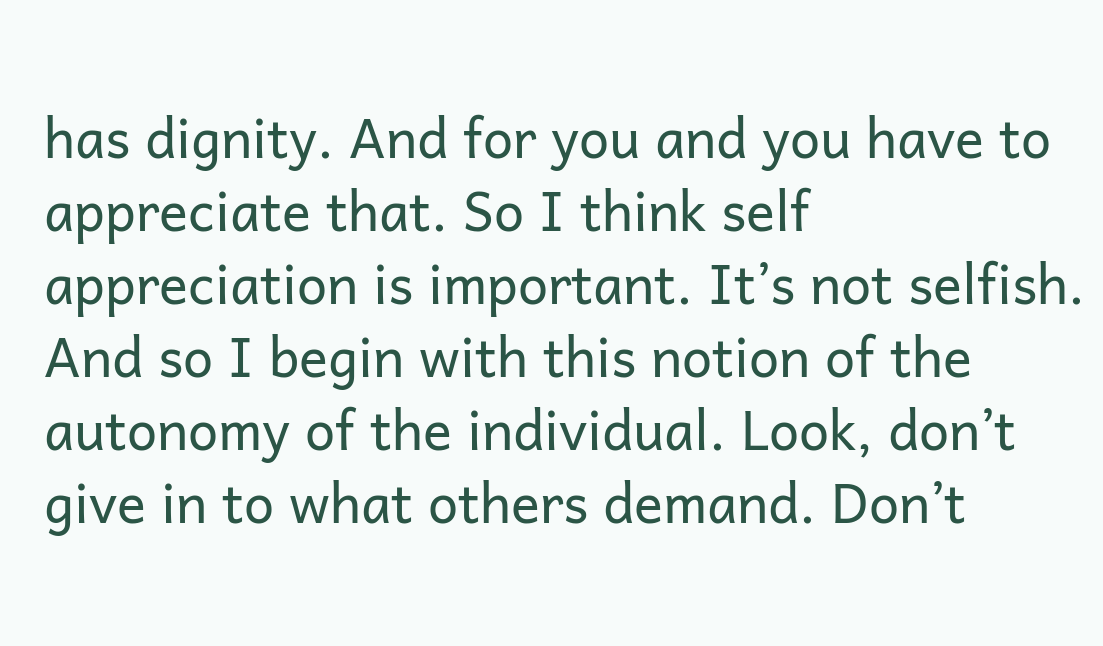has dignity. And for you and you have to appreciate that. So I think self appreciation is important. It’s not selfish. And so I begin with this notion of the autonomy of the individual. Look, don’t give in to what others demand. Don’t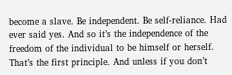become a slave. Be independent. Be self-reliance. Had ever said yes. And so it’s the independence of the freedom of the individual to be himself or herself. That’s the first principle. And unless if you don’t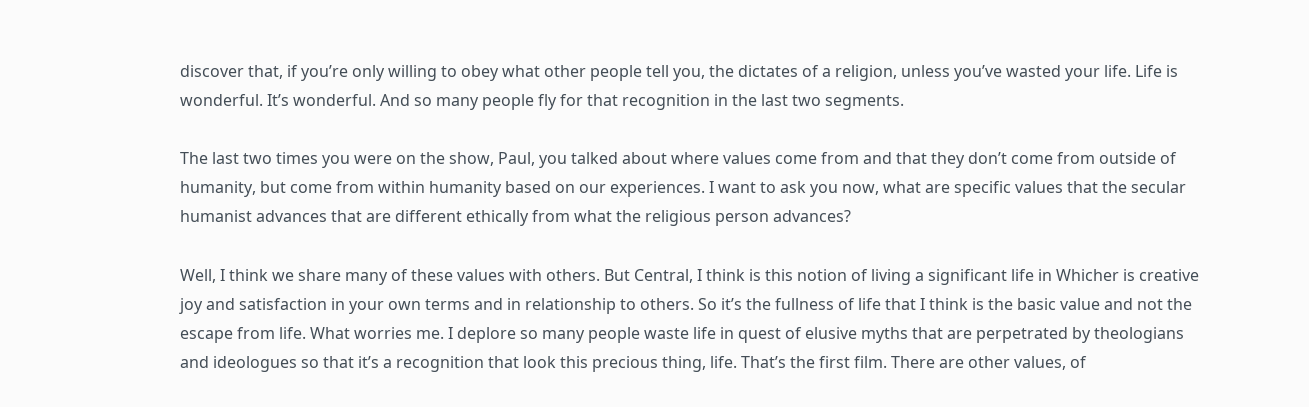discover that, if you’re only willing to obey what other people tell you, the dictates of a religion, unless you’ve wasted your life. Life is wonderful. It’s wonderful. And so many people fly for that recognition in the last two segments.

The last two times you were on the show, Paul, you talked about where values come from and that they don’t come from outside of humanity, but come from within humanity based on our experiences. I want to ask you now, what are specific values that the secular humanist advances that are different ethically from what the religious person advances?

Well, I think we share many of these values with others. But Central, I think is this notion of living a significant life in Whicher is creative joy and satisfaction in your own terms and in relationship to others. So it’s the fullness of life that I think is the basic value and not the escape from life. What worries me. I deplore so many people waste life in quest of elusive myths that are perpetrated by theologians and ideologues so that it’s a recognition that look this precious thing, life. That’s the first film. There are other values, of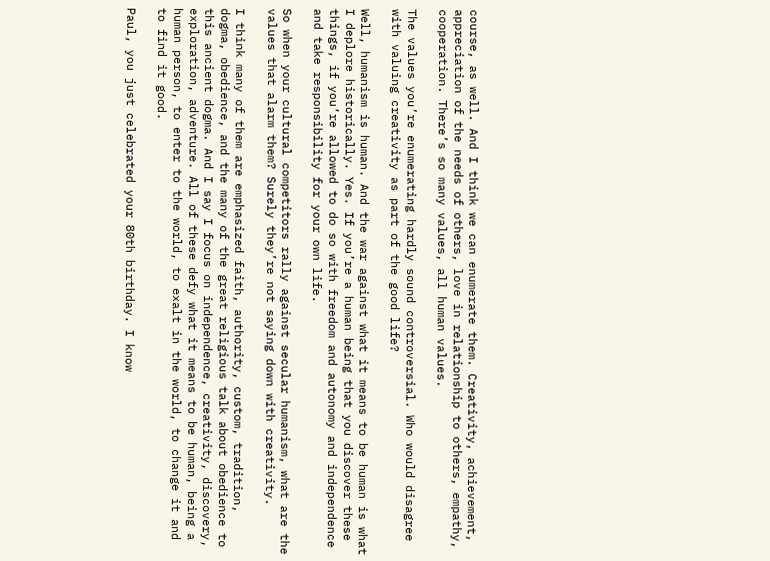course, as well. And I think we can enumerate them. Creativity, achievement, appreciation of the needs of others, love in relationship to others, empathy, cooperation. There’s so many values, all human values.

The values you’re enumerating hardly sound controversial. Who would disagree with valuing creativity as part of the good life?

Well, humanism is human. And the war against what it means to be human is what I deplore historically. Yes. If you’re a human being that you discover these things, if you’re allowed to do so with freedom and autonomy and independence and take responsibility for your own life.

So when your cultural competitors rally against secular humanism, what are the values that alarm them? Surely they’re not saying down with creativity.

I think many of them are emphasized faith, authority, custom, tradition, dogma, obedience, and the many of the great religious talk about obedience to this ancient dogma. And I say I focus on independence, creativity, discovery, exploration, adventure. All of these defy what it means to be human, being a human person, to enter to the world, to exalt in the world, to change it and to find it good.

Paul, you just celebrated your 80th birthday. I know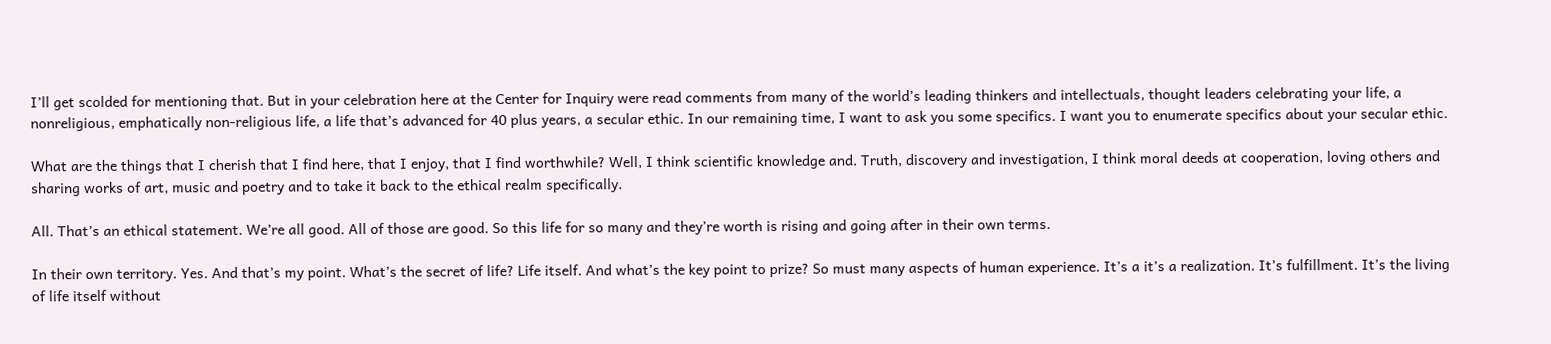I’ll get scolded for mentioning that. But in your celebration here at the Center for Inquiry were read comments from many of the world’s leading thinkers and intellectuals, thought leaders celebrating your life, a nonreligious, emphatically non-religious life, a life that’s advanced for 40 plus years, a secular ethic. In our remaining time, I want to ask you some specifics. I want you to enumerate specifics about your secular ethic.

What are the things that I cherish that I find here, that I enjoy, that I find worthwhile? Well, I think scientific knowledge and. Truth, discovery and investigation, I think moral deeds at cooperation, loving others and sharing works of art, music and poetry and to take it back to the ethical realm specifically.

All. That’s an ethical statement. We’re all good. All of those are good. So this life for so many and they’re worth is rising and going after in their own terms.

In their own territory. Yes. And that’s my point. What’s the secret of life? Life itself. And what’s the key point to prize? So must many aspects of human experience. It’s a it’s a realization. It’s fulfillment. It’s the living of life itself without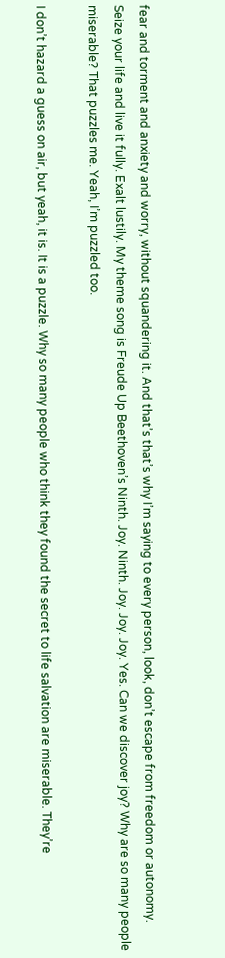fear and torment and anxiety and worry, without squandering it. And that’s that’s why I’m saying to every person, look, don’t escape from freedom or autonomy. Seize your life and live it fully. Exalt lustily. My theme song is Freude Up Beethoven’s Ninth. Joy. Ninth. Joy. Joy. Joy. Yes. Can we discover joy? Why are so many people miserable? That puzzles me. Yeah, I’m puzzled too.

I don’t hazard a guess on air, but yeah, it is. It is a puzzle. Why so many people who think they found the secret to life salvation are miserable. They’re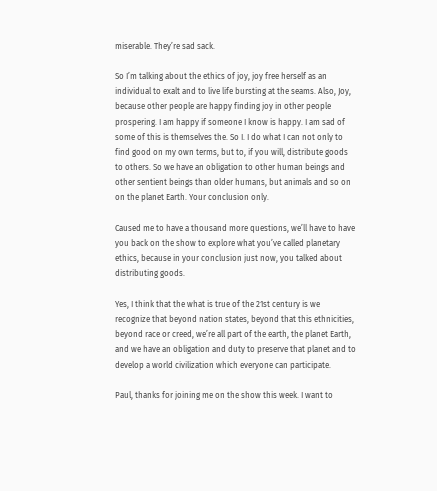miserable. They’re sad sack.

So I’m talking about the ethics of joy, joy free herself as an individual to exalt and to live life bursting at the seams. Also, Joy, because other people are happy finding joy in other people prospering. I am happy if someone I know is happy. I am sad of some of this is themselves the. So I. I do what I can not only to find good on my own terms, but to, if you will, distribute goods to others. So we have an obligation to other human beings and other sentient beings than older humans, but animals and so on on the planet Earth. Your conclusion only.

Caused me to have a thousand more questions, we’ll have to have you back on the show to explore what you’ve called planetary ethics, because in your conclusion just now, you talked about distributing goods.

Yes, I think that the what is true of the 21st century is we recognize that beyond nation states, beyond that this ethnicities, beyond race or creed, we’re all part of the earth, the planet Earth, and we have an obligation and duty to preserve that planet and to develop a world civilization which everyone can participate.

Paul, thanks for joining me on the show this week. I want to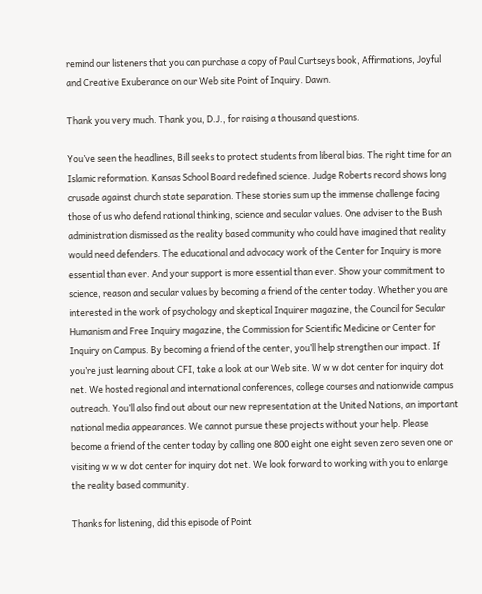remind our listeners that you can purchase a copy of Paul Curtseys book, Affirmations, Joyful and Creative Exuberance on our Web site Point of Inquiry. Dawn.

Thank you very much. Thank you, D.J., for raising a thousand questions.

You’ve seen the headlines, Bill seeks to protect students from liberal bias. The right time for an Islamic reformation. Kansas School Board redefined science. Judge Roberts record shows long crusade against church state separation. These stories sum up the immense challenge facing those of us who defend rational thinking, science and secular values. One adviser to the Bush administration dismissed as the reality based community who could have imagined that reality would need defenders. The educational and advocacy work of the Center for Inquiry is more essential than ever. And your support is more essential than ever. Show your commitment to science, reason and secular values by becoming a friend of the center today. Whether you are interested in the work of psychology and skeptical Inquirer magazine, the Council for Secular Humanism and Free Inquiry magazine, the Commission for Scientific Medicine or Center for Inquiry on Campus. By becoming a friend of the center, you’ll help strengthen our impact. If you’re just learning about CFI, take a look at our Web site. W w w dot center for inquiry dot net. We hosted regional and international conferences, college courses and nationwide campus outreach. You’ll also find out about our new representation at the United Nations, an important national media appearances. We cannot pursue these projects without your help. Please become a friend of the center today by calling one 800 eight one eight seven zero seven one or visiting w w w dot center for inquiry dot net. We look forward to working with you to enlarge the reality based community.

Thanks for listening, did this episode of Point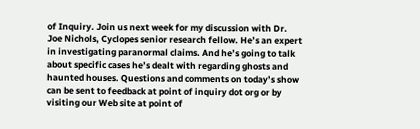of Inquiry. Join us next week for my discussion with Dr. Joe Nichols, Cyclopes senior research fellow. He’s an expert in investigating paranormal claims. And he’s going to talk about specific cases he’s dealt with regarding ghosts and haunted houses. Questions and comments on today’s show can be sent to feedback at point of inquiry dot org or by visiting our Web site at point of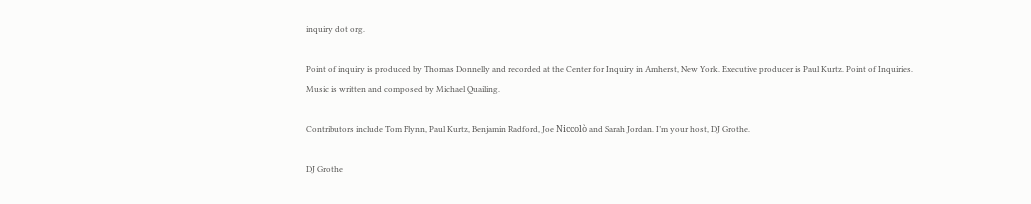inquiry dot org.

Point of inquiry is produced by Thomas Donnelly and recorded at the Center for Inquiry in Amherst, New York. Executive producer is Paul Kurtz. Point of Inquiries. Music is written and composed by Michael Quailing.

Contributors include Tom Flynn, Paul Kurtz, Benjamin Radford, Joe Niccolò and Sarah Jordan. I’m your host, DJ Grothe.

DJ Grothe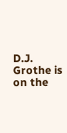D.J. Grothe is on the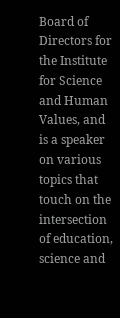Board of Directors for the Institute for Science and Human Values, and is a speaker on various topics that touch on the intersection of education, science and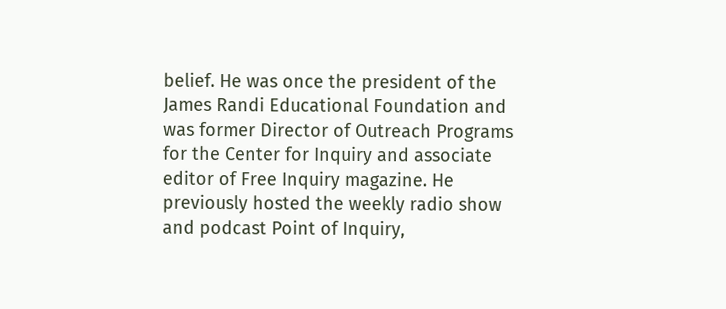belief. He was once the president of the James Randi Educational Foundation and was former Director of Outreach Programs for the Center for Inquiry and associate editor of Free Inquiry magazine. He previously hosted the weekly radio show and podcast Point of Inquiry,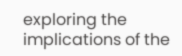exploring the implications of the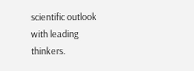scientific outlook with leading thinkers.